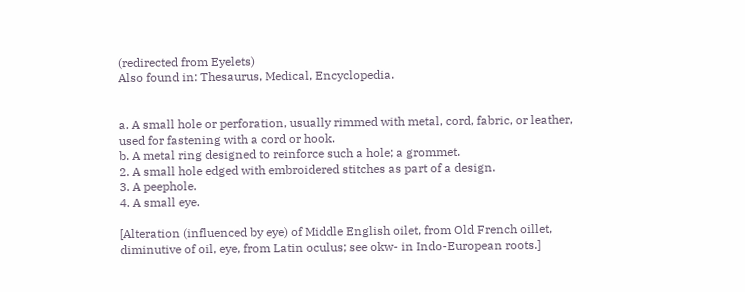(redirected from Eyelets)
Also found in: Thesaurus, Medical, Encyclopedia.


a. A small hole or perforation, usually rimmed with metal, cord, fabric, or leather, used for fastening with a cord or hook.
b. A metal ring designed to reinforce such a hole; a grommet.
2. A small hole edged with embroidered stitches as part of a design.
3. A peephole.
4. A small eye.

[Alteration (influenced by eye) of Middle English oilet, from Old French oillet, diminutive of oil, eye, from Latin oculus; see okw- in Indo-European roots.]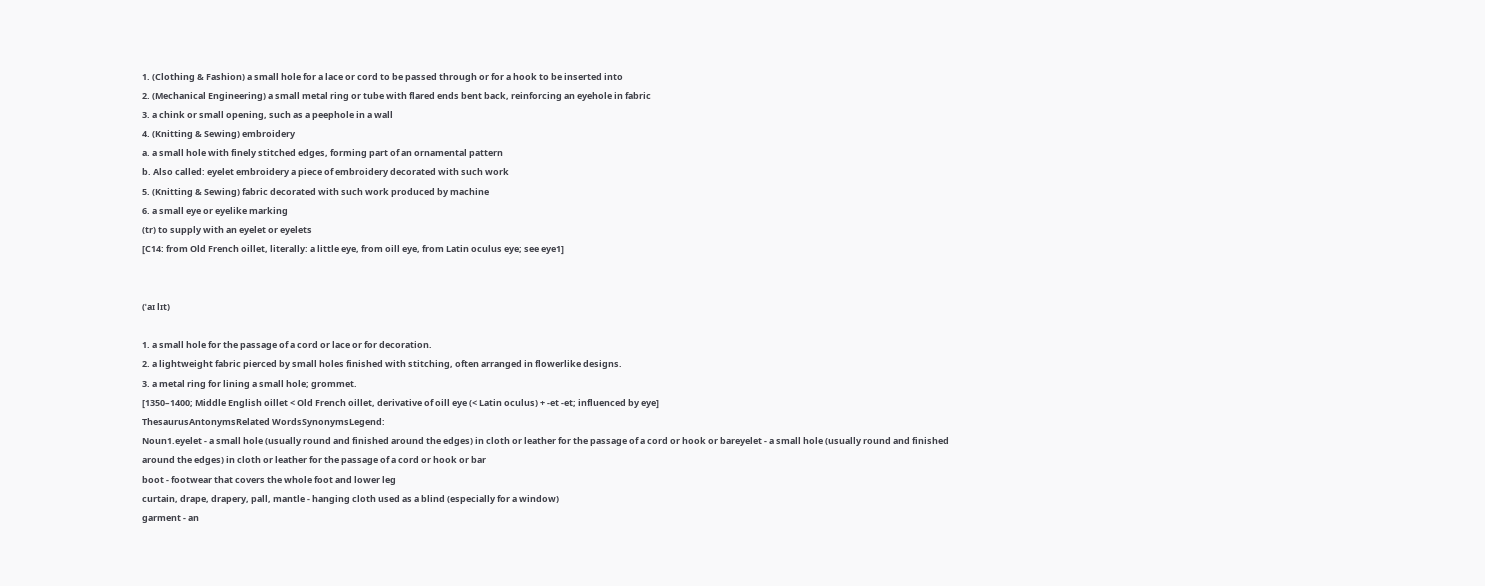1. (Clothing & Fashion) a small hole for a lace or cord to be passed through or for a hook to be inserted into
2. (Mechanical Engineering) a small metal ring or tube with flared ends bent back, reinforcing an eyehole in fabric
3. a chink or small opening, such as a peephole in a wall
4. (Knitting & Sewing) embroidery
a. a small hole with finely stitched edges, forming part of an ornamental pattern
b. Also called: eyelet embroidery a piece of embroidery decorated with such work
5. (Knitting & Sewing) fabric decorated with such work produced by machine
6. a small eye or eyelike marking
(tr) to supply with an eyelet or eyelets
[C14: from Old French oillet, literally: a little eye, from oill eye, from Latin oculus eye; see eye1]


(ˈaɪ lɪt)

1. a small hole for the passage of a cord or lace or for decoration.
2. a lightweight fabric pierced by small holes finished with stitching, often arranged in flowerlike designs.
3. a metal ring for lining a small hole; grommet.
[1350–1400; Middle English oillet < Old French oillet, derivative of oill eye (< Latin oculus) + -et -et; influenced by eye]
ThesaurusAntonymsRelated WordsSynonymsLegend:
Noun1.eyelet - a small hole (usually round and finished around the edges) in cloth or leather for the passage of a cord or hook or bareyelet - a small hole (usually round and finished around the edges) in cloth or leather for the passage of a cord or hook or bar
boot - footwear that covers the whole foot and lower leg
curtain, drape, drapery, pall, mantle - hanging cloth used as a blind (especially for a window)
garment - an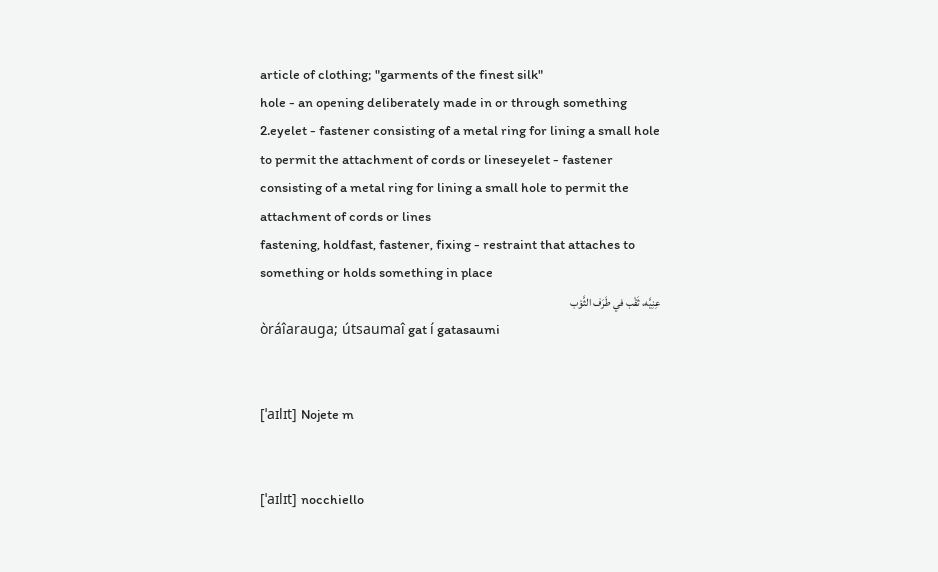article of clothing; "garments of the finest silk"
hole - an opening deliberately made in or through something
2.eyelet - fastener consisting of a metal ring for lining a small hole to permit the attachment of cords or lineseyelet - fastener consisting of a metal ring for lining a small hole to permit the attachment of cords or lines
fastening, holdfast, fastener, fixing - restraint that attaches to something or holds something in place
عِنِيَّه، ثَقْب في طَرَف الثَّوْب
òráîarauga; útsaumaî gat í gatasaumi


[ˈaɪlɪt] Nojete m


[ˈaɪlɪt] nocchiello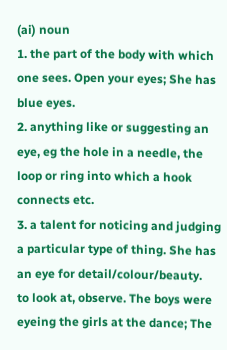(ai) noun
1. the part of the body with which one sees. Open your eyes; She has blue eyes.
2. anything like or suggesting an eye, eg the hole in a needle, the loop or ring into which a hook connects etc.
3. a talent for noticing and judging a particular type of thing. She has an eye for detail/colour/beauty.
to look at, observe. The boys were eyeing the girls at the dance; The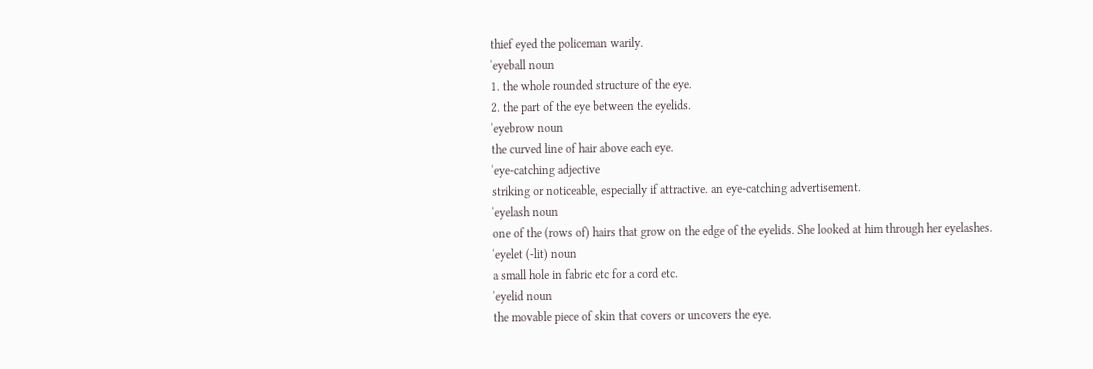thief eyed the policeman warily.
ˈeyeball noun
1. the whole rounded structure of the eye.
2. the part of the eye between the eyelids.
ˈeyebrow noun
the curved line of hair above each eye.
ˈeye-catching adjective
striking or noticeable, especially if attractive. an eye-catching advertisement.
ˈeyelash noun
one of the (rows of) hairs that grow on the edge of the eyelids. She looked at him through her eyelashes.
ˈeyelet (-lit) noun
a small hole in fabric etc for a cord etc.
ˈeyelid noun
the movable piece of skin that covers or uncovers the eye.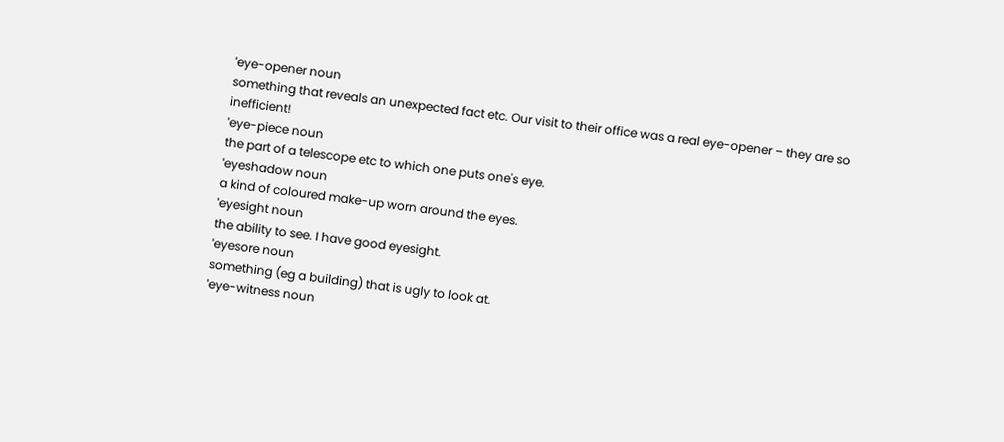ˈeye-opener noun
something that reveals an unexpected fact etc. Our visit to their office was a real eye-opener – they are so inefficient!
ˈeye-piece noun
the part of a telescope etc to which one puts one's eye.
ˈeyeshadow noun
a kind of coloured make-up worn around the eyes.
ˈeyesight noun
the ability to see. I have good eyesight.
ˈeyesore noun
something (eg a building) that is ugly to look at.
ˈeye-witness noun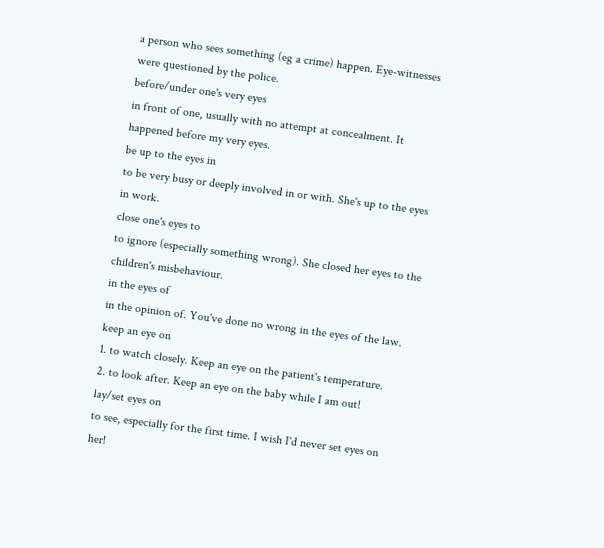a person who sees something (eg a crime) happen. Eye-witnesses were questioned by the police.
before/under one's very eyes
in front of one, usually with no attempt at concealment. It happened before my very eyes.
be up to the eyes in
to be very busy or deeply involved in or with. She's up to the eyes in work.
close one's eyes to
to ignore (especially something wrong). She closed her eyes to the children's misbehaviour.
in the eyes of
in the opinion of. You've done no wrong in the eyes of the law.
keep an eye on
1. to watch closely. Keep an eye on the patient's temperature.
2. to look after. Keep an eye on the baby while I am out!
lay/set eyes on
to see, especially for the first time. I wish I'd never set eyes on her!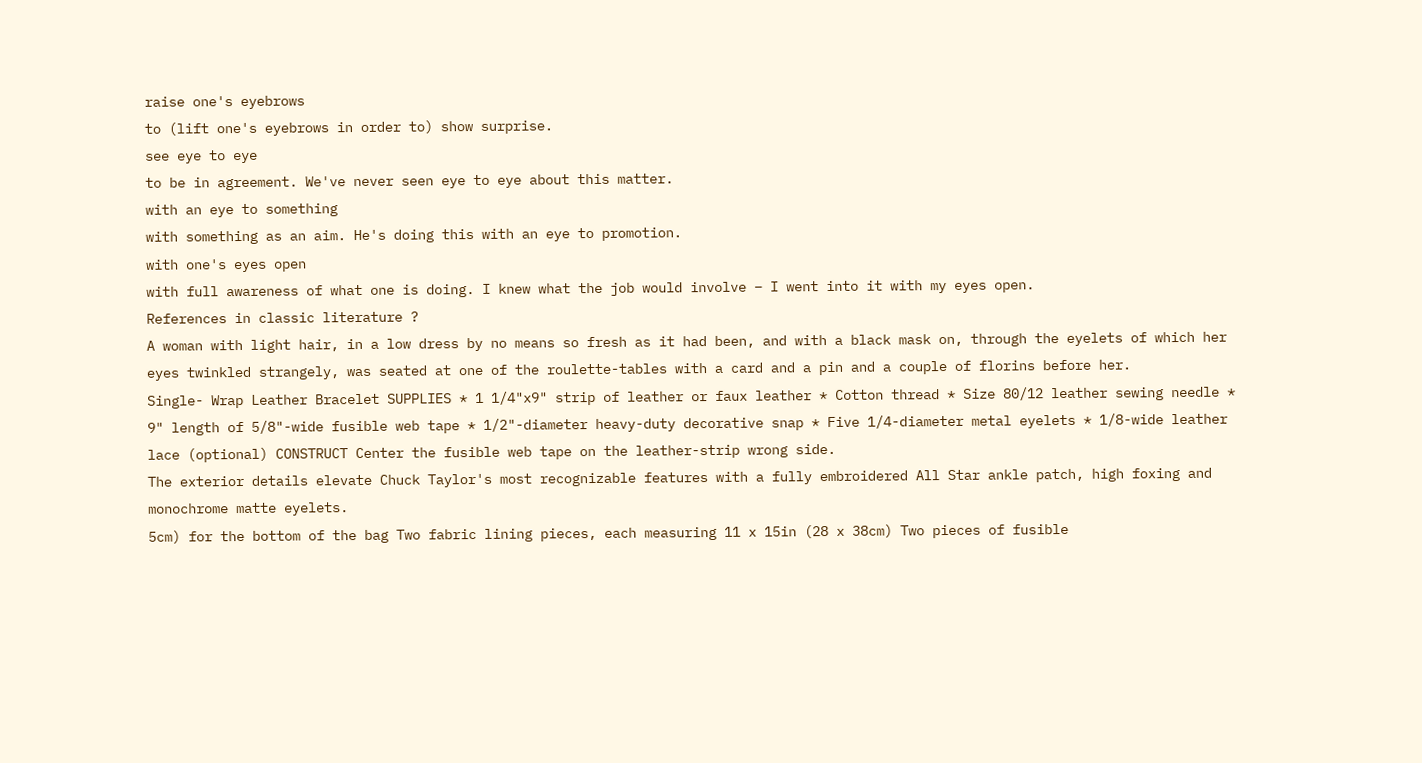raise one's eyebrows
to (lift one's eyebrows in order to) show surprise.
see eye to eye
to be in agreement. We've never seen eye to eye about this matter.
with an eye to something
with something as an aim. He's doing this with an eye to promotion.
with one's eyes open
with full awareness of what one is doing. I knew what the job would involve – I went into it with my eyes open.
References in classic literature ?
A woman with light hair, in a low dress by no means so fresh as it had been, and with a black mask on, through the eyelets of which her eyes twinkled strangely, was seated at one of the roulette-tables with a card and a pin and a couple of florins before her.
Single- Wrap Leather Bracelet SUPPLIES * 1 1/4"x9" strip of leather or faux leather * Cotton thread * Size 80/12 leather sewing needle * 9" length of 5/8"-wide fusible web tape * 1/2"-diameter heavy-duty decorative snap * Five 1/4-diameter metal eyelets * 1/8-wide leather lace (optional) CONSTRUCT Center the fusible web tape on the leather-strip wrong side.
The exterior details elevate Chuck Taylor's most recognizable features with a fully embroidered All Star ankle patch, high foxing and monochrome matte eyelets.
5cm) for the bottom of the bag Two fabric lining pieces, each measuring 11 x 15in (28 x 38cm) Two pieces of fusible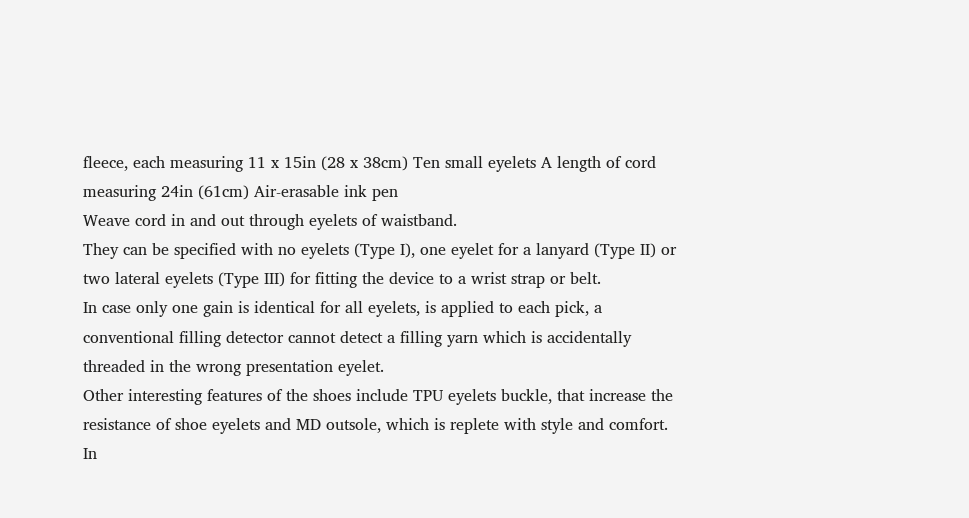fleece, each measuring 11 x 15in (28 x 38cm) Ten small eyelets A length of cord measuring 24in (61cm) Air-erasable ink pen
Weave cord in and out through eyelets of waistband.
They can be specified with no eyelets (Type I), one eyelet for a lanyard (Type II) or two lateral eyelets (Type III) for fitting the device to a wrist strap or belt.
In case only one gain is identical for all eyelets, is applied to each pick, a conventional filling detector cannot detect a filling yarn which is accidentally threaded in the wrong presentation eyelet.
Other interesting features of the shoes include TPU eyelets buckle, that increase the resistance of shoe eyelets and MD outsole, which is replete with style and comfort.
In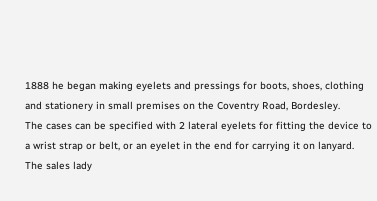1888 he began making eyelets and pressings for boots, shoes, clothing and stationery in small premises on the Coventry Road, Bordesley.
The cases can be specified with 2 lateral eyelets for fitting the device to a wrist strap or belt, or an eyelet in the end for carrying it on lanyard.
The sales lady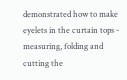demonstrated how to make eyelets in the curtain tops - measuring, folding and cutting the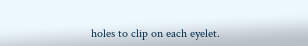holes to clip on each eyelet.